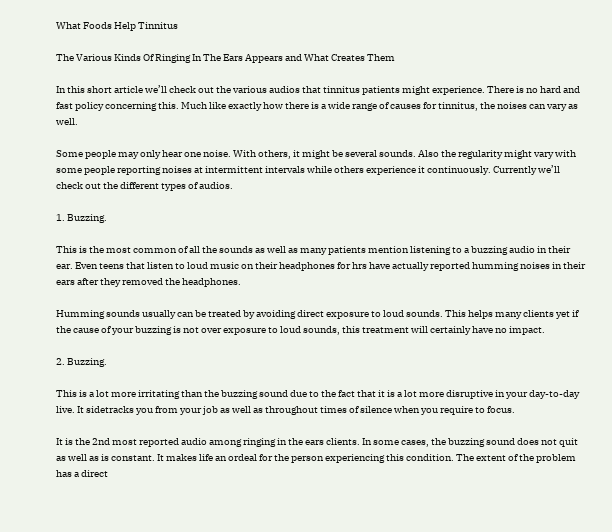What Foods Help Tinnitus

The Various Kinds Of Ringing In The Ears Appears and What Creates Them

In this short article we’ll check out the various audios that tinnitus patients might experience. There is no hard and fast policy concerning this. Much like exactly how there is a wide range of causes for tinnitus, the noises can vary as well.

Some people may only hear one noise. With others, it might be several sounds. Also the regularity might vary with some people reporting noises at intermittent intervals while others experience it continuously. Currently we’ll check out the different types of audios.

1. Buzzing.

This is the most common of all the sounds as well as many patients mention listening to a buzzing audio in their ear. Even teens that listen to loud music on their headphones for hrs have actually reported humming noises in their ears after they removed the headphones.

Humming sounds usually can be treated by avoiding direct exposure to loud sounds. This helps many clients yet if the cause of your buzzing is not over exposure to loud sounds, this treatment will certainly have no impact.

2. Buzzing.

This is a lot more irritating than the buzzing sound due to the fact that it is a lot more disruptive in your day-to-day live. It sidetracks you from your job as well as throughout times of silence when you require to focus.

It is the 2nd most reported audio among ringing in the ears clients. In some cases, the buzzing sound does not quit as well as is constant. It makes life an ordeal for the person experiencing this condition. The extent of the problem has a direct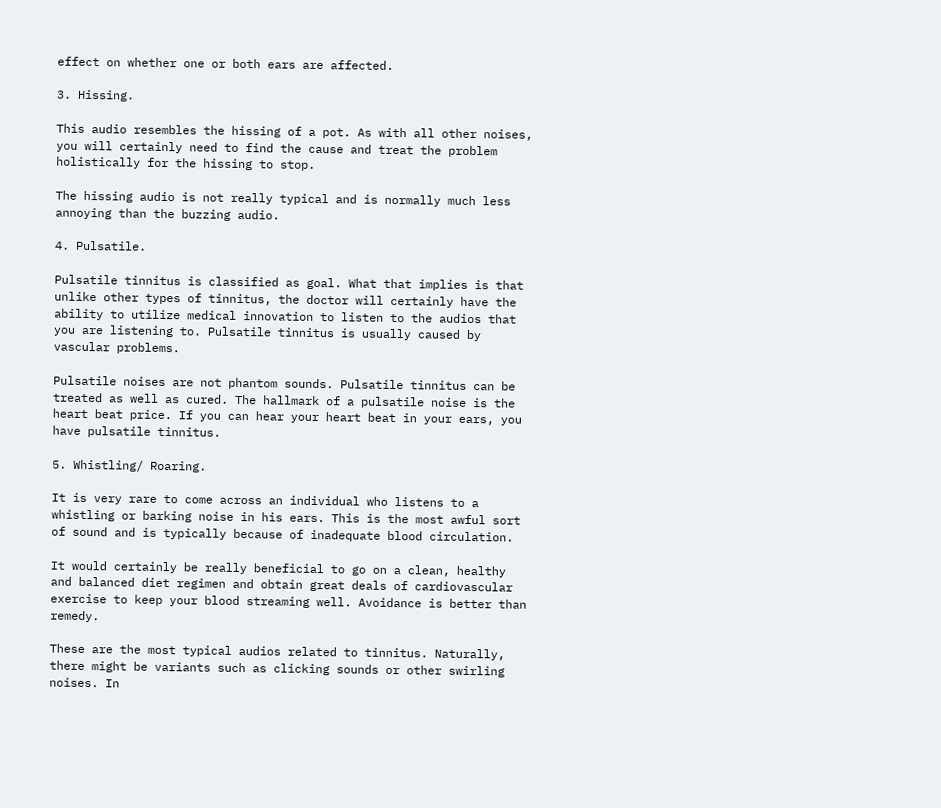effect on whether one or both ears are affected.

3. Hissing.

This audio resembles the hissing of a pot. As with all other noises, you will certainly need to find the cause and treat the problem holistically for the hissing to stop.

The hissing audio is not really typical and is normally much less annoying than the buzzing audio.

4. Pulsatile.

Pulsatile tinnitus is classified as goal. What that implies is that unlike other types of tinnitus, the doctor will certainly have the ability to utilize medical innovation to listen to the audios that you are listening to. Pulsatile tinnitus is usually caused by vascular problems.

Pulsatile noises are not phantom sounds. Pulsatile tinnitus can be treated as well as cured. The hallmark of a pulsatile noise is the heart beat price. If you can hear your heart beat in your ears, you have pulsatile tinnitus.

5. Whistling/ Roaring.

It is very rare to come across an individual who listens to a whistling or barking noise in his ears. This is the most awful sort of sound and is typically because of inadequate blood circulation.

It would certainly be really beneficial to go on a clean, healthy and balanced diet regimen and obtain great deals of cardiovascular exercise to keep your blood streaming well. Avoidance is better than remedy.

These are the most typical audios related to tinnitus. Naturally, there might be variants such as clicking sounds or other swirling noises. In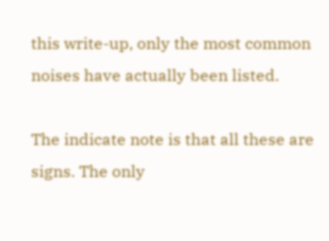this write-up, only the most common noises have actually been listed.

The indicate note is that all these are signs. The only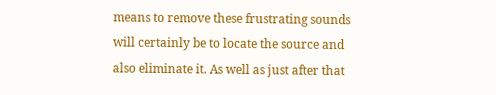means to remove these frustrating sounds will certainly be to locate the source and also eliminate it. As well as just after that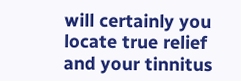will certainly you locate true relief and your tinnitus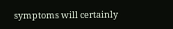symptoms will certainly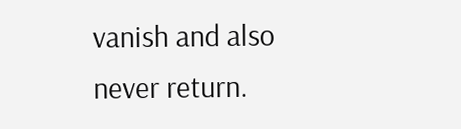vanish and also never return.